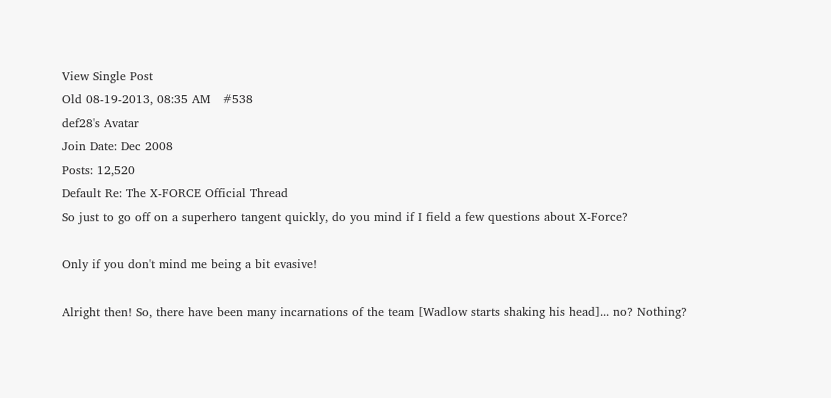View Single Post
Old 08-19-2013, 08:35 AM   #538
def28's Avatar
Join Date: Dec 2008
Posts: 12,520
Default Re: The X-FORCE Official Thread
So just to go off on a superhero tangent quickly, do you mind if I field a few questions about X-Force?

Only if you don't mind me being a bit evasive!

Alright then! So, there have been many incarnations of the team [Wadlow starts shaking his head]... no? Nothing?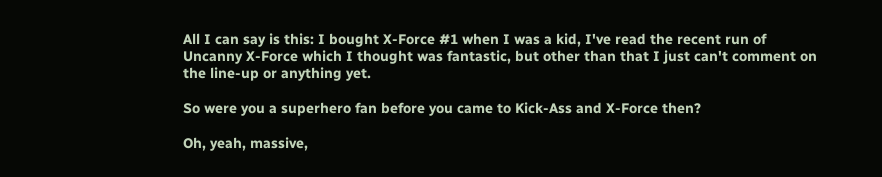All I can say is this: I bought X-Force #1 when I was a kid, I've read the recent run of Uncanny X-Force which I thought was fantastic, but other than that I just can't comment on the line-up or anything yet.

So were you a superhero fan before you came to Kick-Ass and X-Force then?

Oh, yeah, massive,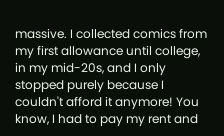massive. I collected comics from my first allowance until college, in my mid-20s, and I only stopped purely because I couldn't afford it anymore! You know, I had to pay my rent and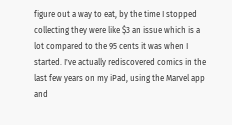figure out a way to eat, by the time I stopped collecting they were like $3 an issue which is a lot compared to the 95 cents it was when I started. I've actually rediscovered comics in the last few years on my iPad, using the Marvel app and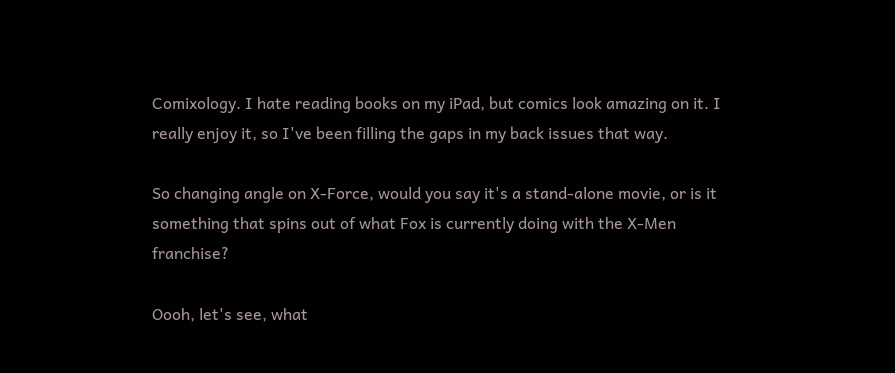Comixology. I hate reading books on my iPad, but comics look amazing on it. I really enjoy it, so I've been filling the gaps in my back issues that way.

So changing angle on X-Force, would you say it's a stand-alone movie, or is it something that spins out of what Fox is currently doing with the X-Men franchise?

Oooh, let's see, what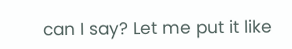can I say? Let me put it like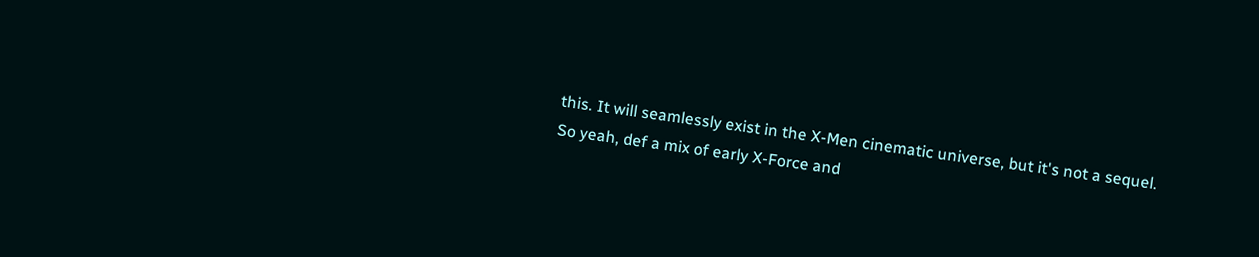this. It will seamlessly exist in the X-Men cinematic universe, but it's not a sequel.
So yeah, def a mix of early X-Force and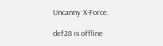Uncanny X-Force.

def28 is offline